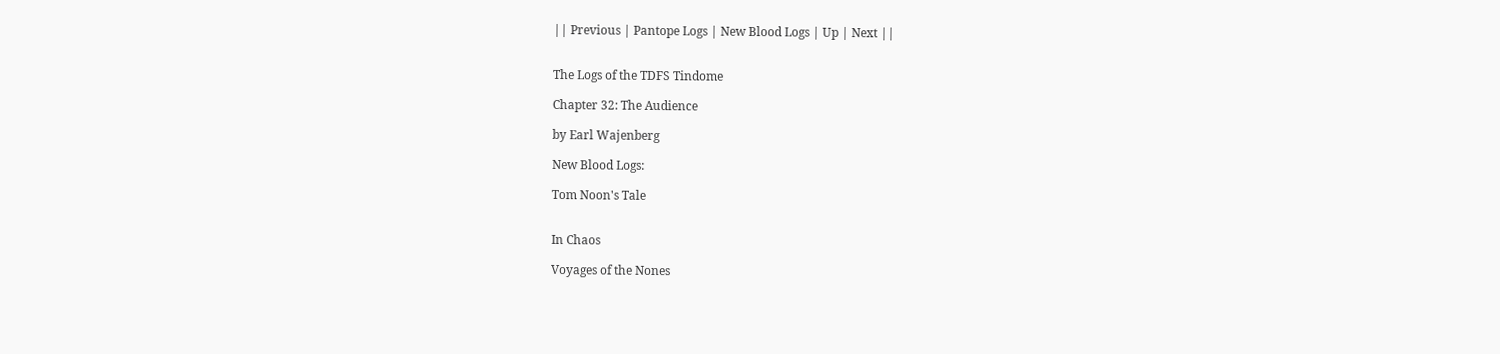|| Previous | Pantope Logs | New Blood Logs | Up | Next ||


The Logs of the TDFS Tindome

Chapter 32: The Audience

by Earl Wajenberg

New Blood Logs:

Tom Noon's Tale


In Chaos

Voyages of the Nones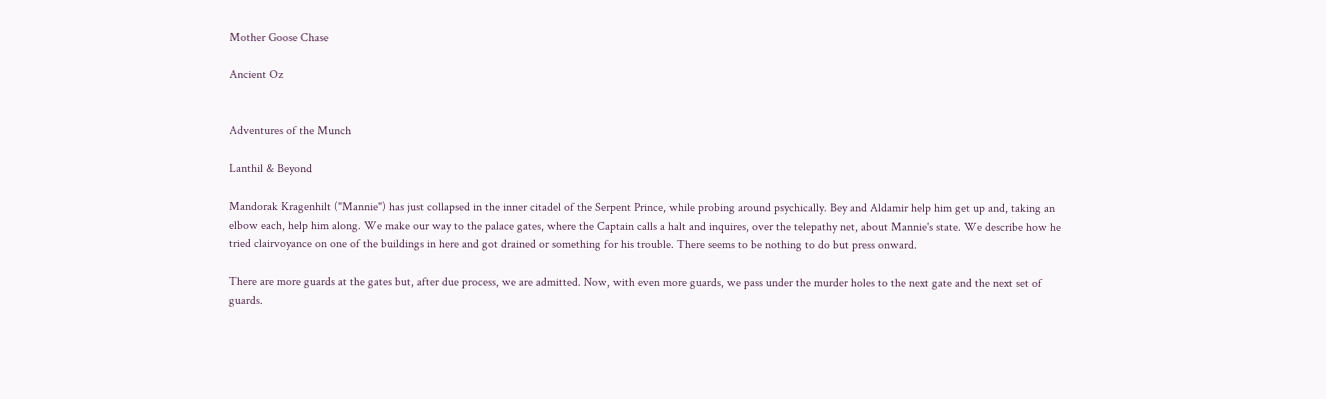Mother Goose Chase

Ancient Oz


Adventures of the Munch

Lanthil & Beyond

Mandorak Kragenhilt ("Mannie") has just collapsed in the inner citadel of the Serpent Prince, while probing around psychically. Bey and Aldamir help him get up and, taking an elbow each, help him along. We make our way to the palace gates, where the Captain calls a halt and inquires, over the telepathy net, about Mannie's state. We describe how he tried clairvoyance on one of the buildings in here and got drained or something for his trouble. There seems to be nothing to do but press onward.

There are more guards at the gates but, after due process, we are admitted. Now, with even more guards, we pass under the murder holes to the next gate and the next set of guards.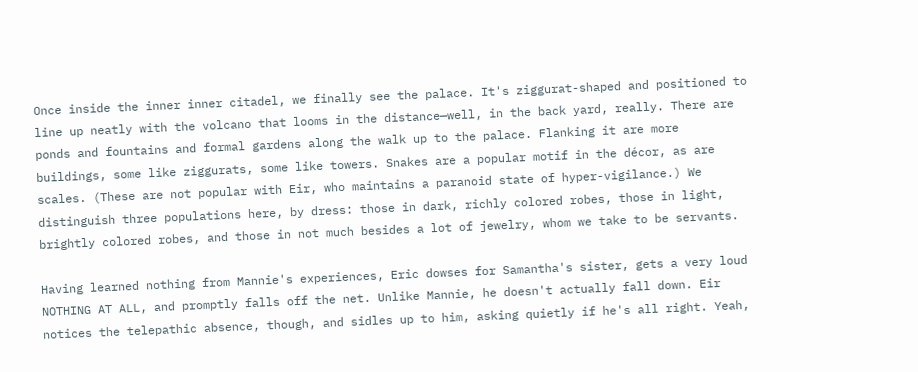Once inside the inner inner citadel, we finally see the palace. It's ziggurat-shaped and positioned to line up neatly with the volcano that looms in the distance—well, in the back yard, really. There are ponds and fountains and formal gardens along the walk up to the palace. Flanking it are more buildings, some like ziggurats, some like towers. Snakes are a popular motif in the décor, as are scales. (These are not popular with Eir, who maintains a paranoid state of hyper-vigilance.) We distinguish three populations here, by dress: those in dark, richly colored robes, those in light, brightly colored robes, and those in not much besides a lot of jewelry, whom we take to be servants.

Having learned nothing from Mannie's experiences, Eric dowses for Samantha's sister, gets a very loud NOTHING AT ALL, and promptly falls off the net. Unlike Mannie, he doesn't actually fall down. Eir notices the telepathic absence, though, and sidles up to him, asking quietly if he's all right. Yeah,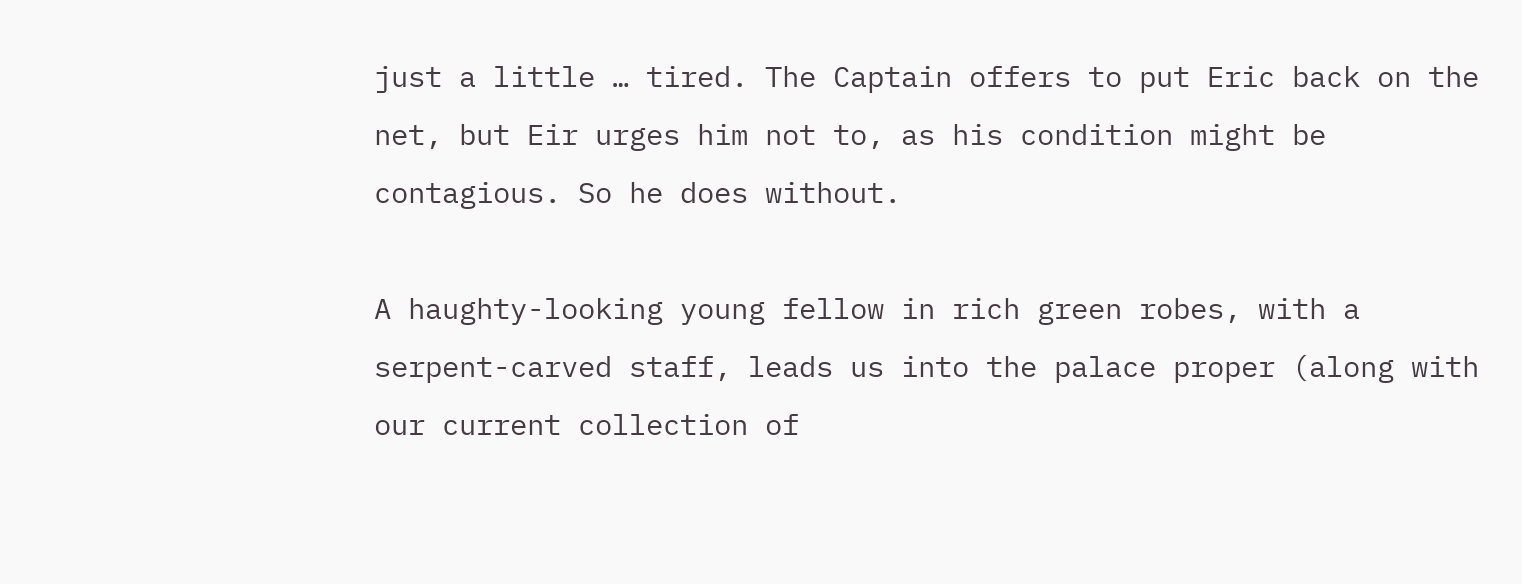just a little … tired. The Captain offers to put Eric back on the net, but Eir urges him not to, as his condition might be contagious. So he does without.

A haughty-looking young fellow in rich green robes, with a serpent-carved staff, leads us into the palace proper (along with our current collection of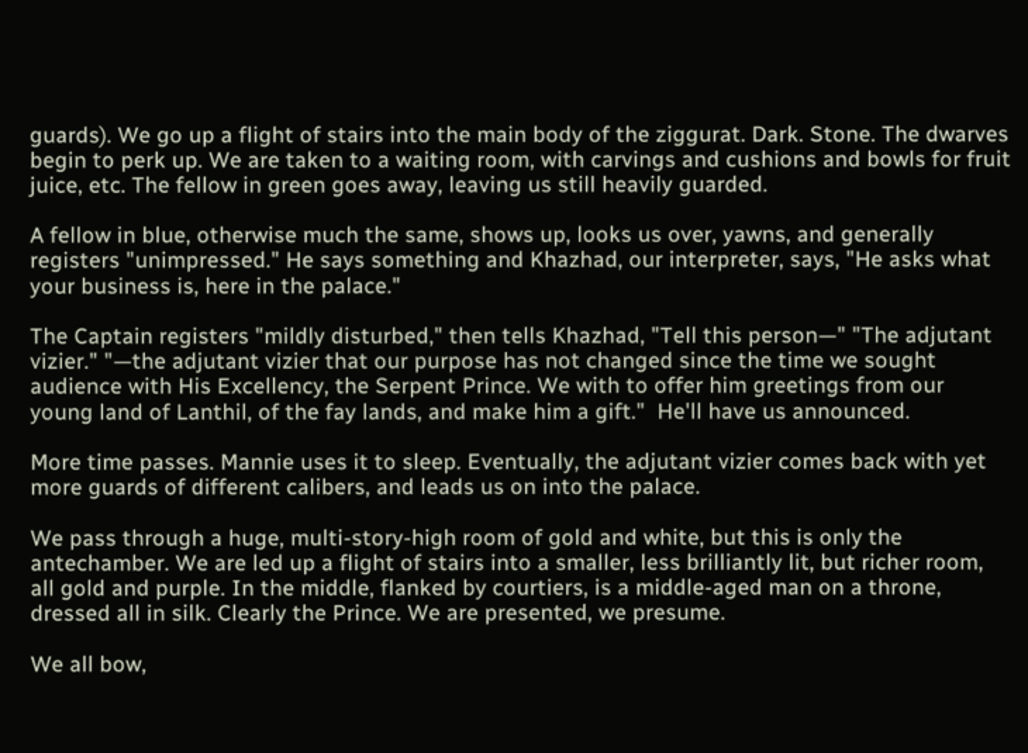guards). We go up a flight of stairs into the main body of the ziggurat. Dark. Stone. The dwarves begin to perk up. We are taken to a waiting room, with carvings and cushions and bowls for fruit juice, etc. The fellow in green goes away, leaving us still heavily guarded.

A fellow in blue, otherwise much the same, shows up, looks us over, yawns, and generally registers "unimpressed." He says something and Khazhad, our interpreter, says, "He asks what your business is, here in the palace."

The Captain registers "mildly disturbed," then tells Khazhad, "Tell this person—" "The adjutant vizier." "—the adjutant vizier that our purpose has not changed since the time we sought audience with His Excellency, the Serpent Prince. We with to offer him greetings from our young land of Lanthil, of the fay lands, and make him a gift."  He'll have us announced.

More time passes. Mannie uses it to sleep. Eventually, the adjutant vizier comes back with yet more guards of different calibers, and leads us on into the palace.

We pass through a huge, multi-story-high room of gold and white, but this is only the antechamber. We are led up a flight of stairs into a smaller, less brilliantly lit, but richer room, all gold and purple. In the middle, flanked by courtiers, is a middle-aged man on a throne, dressed all in silk. Clearly the Prince. We are presented, we presume.

We all bow,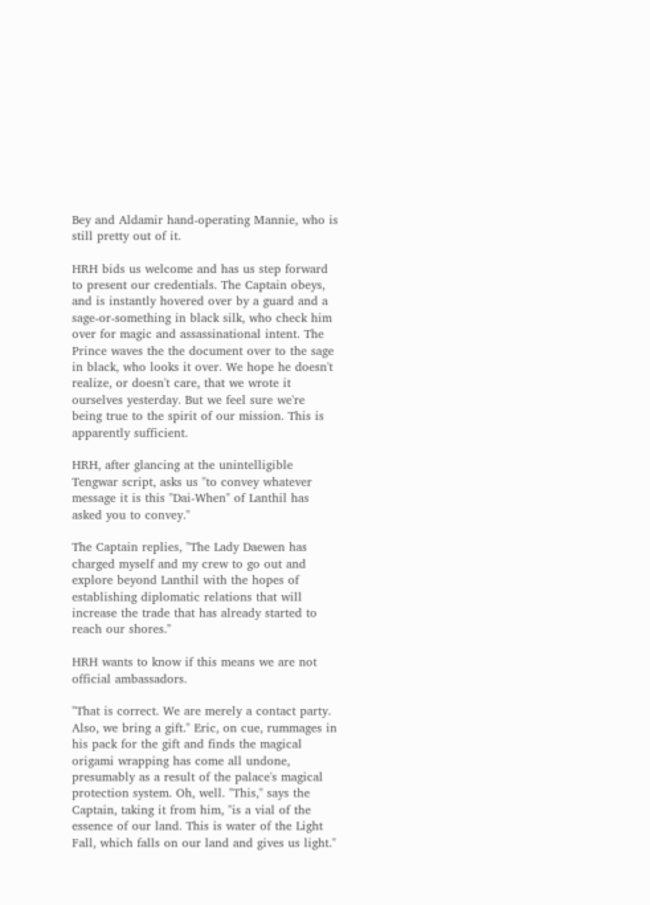Bey and Aldamir hand-operating Mannie, who is still pretty out of it.

HRH bids us welcome and has us step forward to present our credentials. The Captain obeys, and is instantly hovered over by a guard and a sage-or-something in black silk, who check him over for magic and assassinational intent. The Prince waves the the document over to the sage in black, who looks it over. We hope he doesn't realize, or doesn't care, that we wrote it ourselves yesterday. But we feel sure we're being true to the spirit of our mission. This is apparently sufficient.

HRH, after glancing at the unintelligible Tengwar script, asks us "to convey whatever message it is this "Dai-When" of Lanthil has asked you to convey."

The Captain replies, "The Lady Daewen has charged myself and my crew to go out and explore beyond Lanthil with the hopes of establishing diplomatic relations that will increase the trade that has already started to reach our shores."

HRH wants to know if this means we are not official ambassadors.

"That is correct. We are merely a contact party. Also, we bring a gift." Eric, on cue, rummages in his pack for the gift and finds the magical origami wrapping has come all undone, presumably as a result of the palace's magical protection system. Oh, well. "This," says the Captain, taking it from him, "is a vial of the essence of our land. This is water of the Light Fall, which falls on our land and gives us light."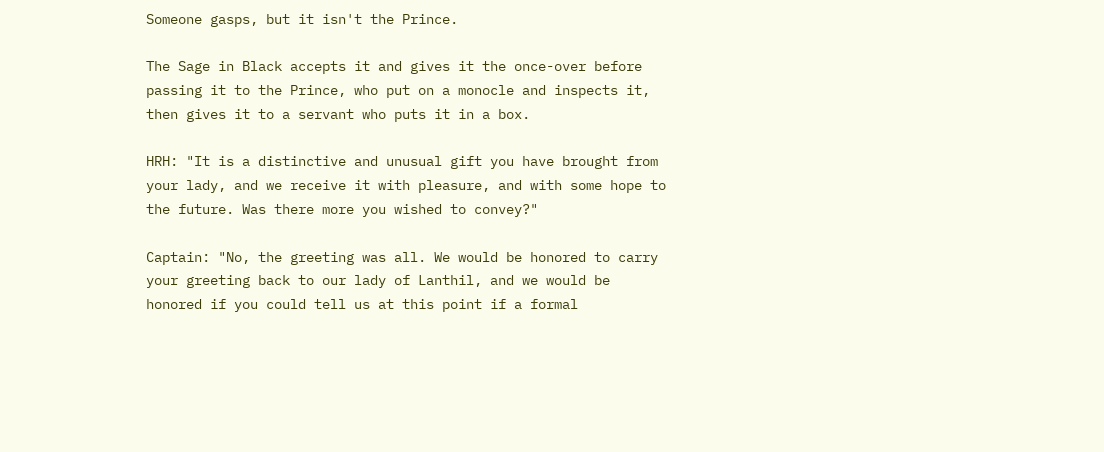Someone gasps, but it isn't the Prince.

The Sage in Black accepts it and gives it the once-over before passing it to the Prince, who put on a monocle and inspects it, then gives it to a servant who puts it in a box.

HRH: "It is a distinctive and unusual gift you have brought from your lady, and we receive it with pleasure, and with some hope to the future. Was there more you wished to convey?"

Captain: "No, the greeting was all. We would be honored to carry your greeting back to our lady of Lanthil, and we would be honored if you could tell us at this point if a formal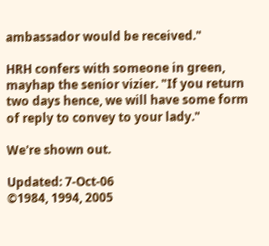ambassador would be received."

HRH confers with someone in green, mayhap the senior vizier. "If you return two days hence, we will have some form of reply to convey to your lady."

We're shown out.

Updated: 7-Oct-06
©1984, 1994, 2005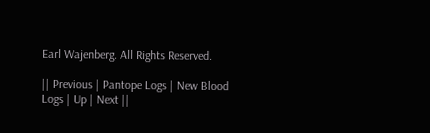Earl Wajenberg. All Rights Reserved.

|| Previous | Pantope Logs | New Blood Logs | Up | Next ||